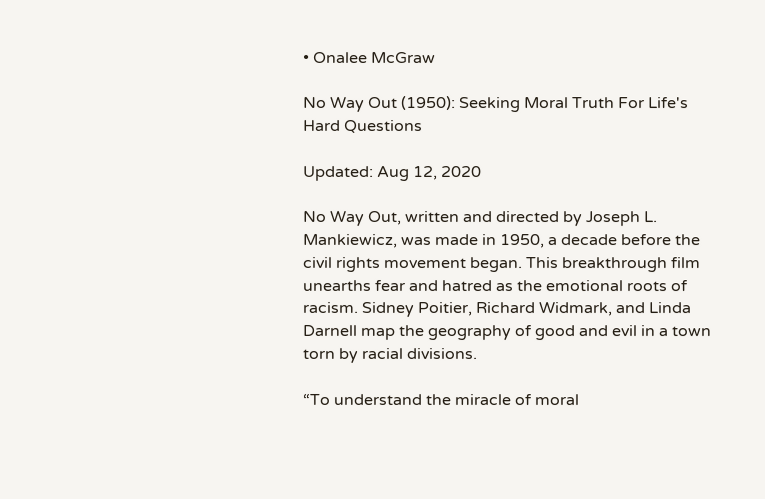• Onalee McGraw

No Way Out (1950): Seeking Moral Truth For Life's Hard Questions

Updated: Aug 12, 2020

No Way Out, written and directed by Joseph L. Mankiewicz, was made in 1950, a decade before the civil rights movement began. This breakthrough film unearths fear and hatred as the emotional roots of racism. Sidney Poitier, Richard Widmark, and Linda Darnell map the geography of good and evil in a town torn by racial divisions.

“To understand the miracle of moral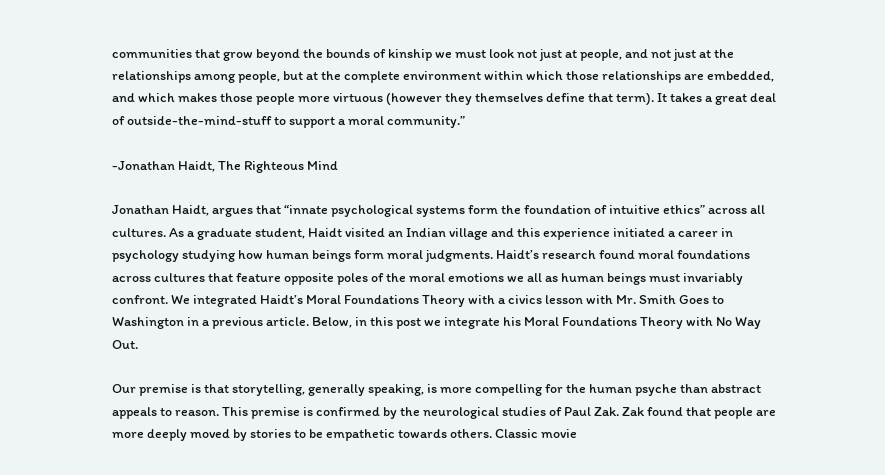communities that grow beyond the bounds of kinship we must look not just at people, and not just at the relationships among people, but at the complete environment within which those relationships are embedded, and which makes those people more virtuous (however they themselves define that term). It takes a great deal of outside-the-mind-stuff to support a moral community.”

-Jonathan Haidt, The Righteous Mind

Jonathan Haidt, argues that “innate psychological systems form the foundation of intuitive ethics” across all cultures. As a graduate student, Haidt visited an Indian village and this experience initiated a career in psychology studying how human beings form moral judgments. Haidt’s research found moral foundations across cultures that feature opposite poles of the moral emotions we all as human beings must invariably confront. We integrated Haidt’s Moral Foundations Theory with a civics lesson with Mr. Smith Goes to Washington in a previous article. Below, in this post we integrate his Moral Foundations Theory with No Way Out.

Our premise is that storytelling, generally speaking, is more compelling for the human psyche than abstract appeals to reason. This premise is confirmed by the neurological studies of Paul Zak. Zak found that people are more deeply moved by stories to be empathetic towards others. Classic movie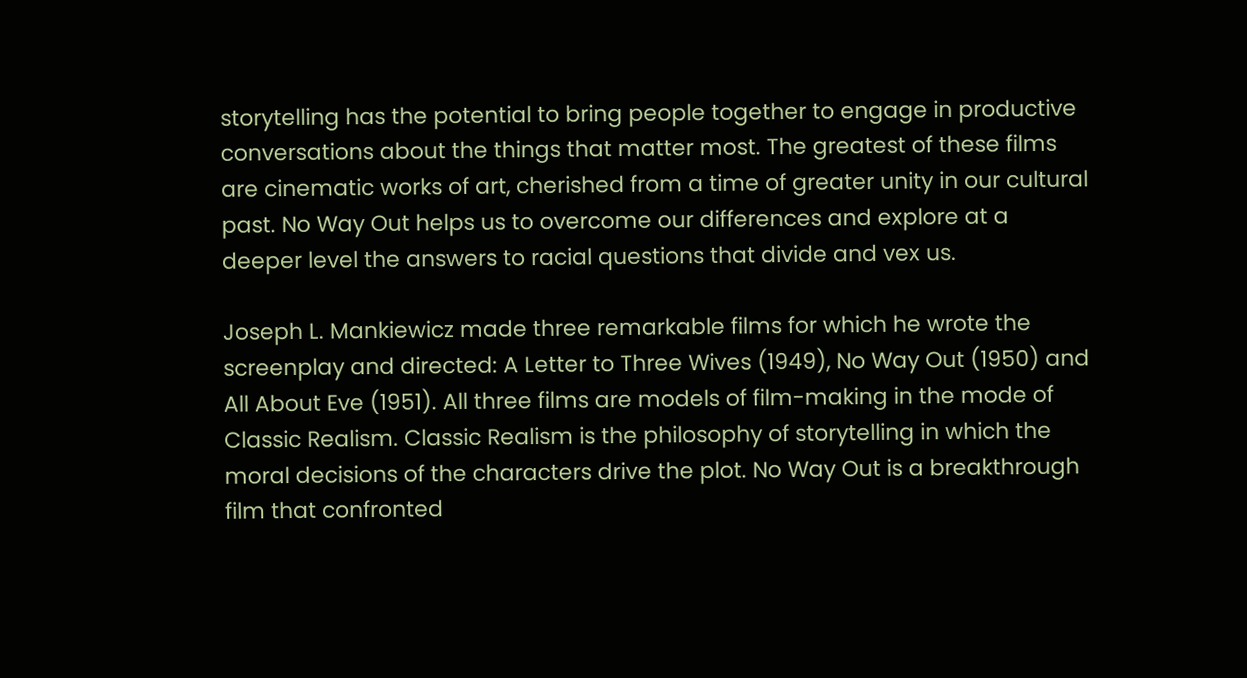storytelling has the potential to bring people together to engage in productive conversations about the things that matter most. The greatest of these films are cinematic works of art, cherished from a time of greater unity in our cultural past. No Way Out helps us to overcome our differences and explore at a deeper level the answers to racial questions that divide and vex us.

Joseph L. Mankiewicz made three remarkable films for which he wrote the screenplay and directed: A Letter to Three Wives (1949), No Way Out (1950) and All About Eve (1951). All three films are models of film-making in the mode of Classic Realism. Classic Realism is the philosophy of storytelling in which the moral decisions of the characters drive the plot. No Way Out is a breakthrough film that confronted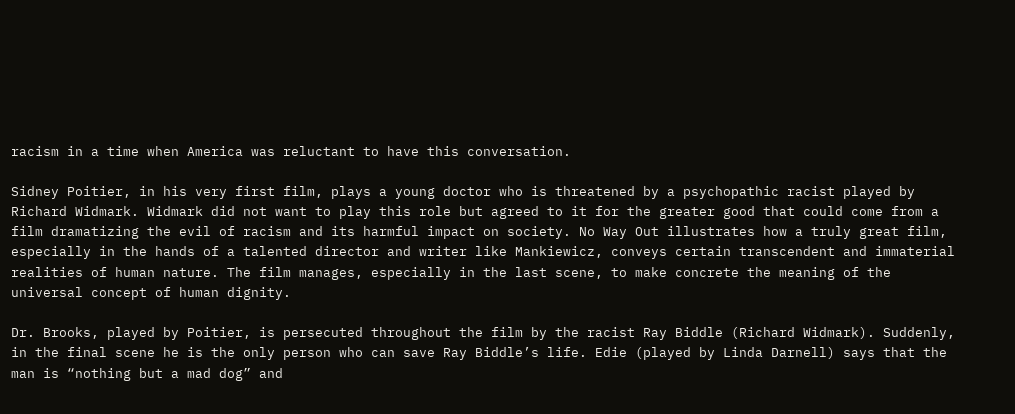racism in a time when America was reluctant to have this conversation.

Sidney Poitier, in his very first film, plays a young doctor who is threatened by a psychopathic racist played by Richard Widmark. Widmark did not want to play this role but agreed to it for the greater good that could come from a film dramatizing the evil of racism and its harmful impact on society. No Way Out illustrates how a truly great film, especially in the hands of a talented director and writer like Mankiewicz, conveys certain transcendent and immaterial realities of human nature. The film manages, especially in the last scene, to make concrete the meaning of the universal concept of human dignity.

Dr. Brooks, played by Poitier, is persecuted throughout the film by the racist Ray Biddle (Richard Widmark). Suddenly, in the final scene he is the only person who can save Ray Biddle’s life. Edie (played by Linda Darnell) says that the man is “nothing but a mad dog” and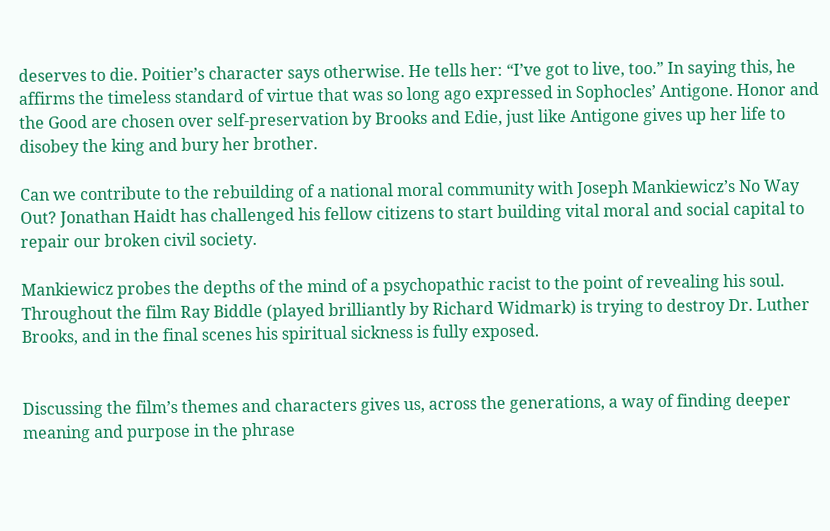deserves to die. Poitier’s character says otherwise. He tells her: “I’ve got to live, too.” In saying this, he affirms the timeless standard of virtue that was so long ago expressed in Sophocles’ Antigone. Honor and the Good are chosen over self-preservation by Brooks and Edie, just like Antigone gives up her life to disobey the king and bury her brother.

Can we contribute to the rebuilding of a national moral community with Joseph Mankiewicz’s No Way Out? Jonathan Haidt has challenged his fellow citizens to start building vital moral and social capital to repair our broken civil society.

Mankiewicz probes the depths of the mind of a psychopathic racist to the point of revealing his soul. Throughout the film Ray Biddle (played brilliantly by Richard Widmark) is trying to destroy Dr. Luther Brooks, and in the final scenes his spiritual sickness is fully exposed.


Discussing the film’s themes and characters gives us, across the generations, a way of finding deeper meaning and purpose in the phrase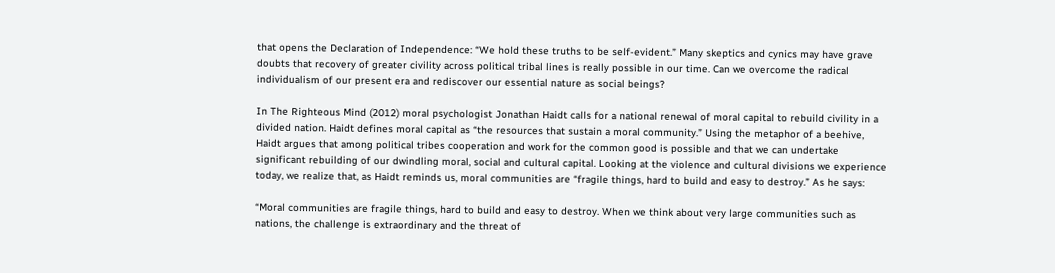that opens the Declaration of Independence: “We hold these truths to be self-evident.” Many skeptics and cynics may have grave doubts that recovery of greater civility across political tribal lines is really possible in our time. Can we overcome the radical individualism of our present era and rediscover our essential nature as social beings?

In The Righteous Mind (2012) moral psychologist Jonathan Haidt calls for a national renewal of moral capital to rebuild civility in a divided nation. Haidt defines moral capital as “the resources that sustain a moral community.” Using the metaphor of a beehive, Haidt argues that among political tribes cooperation and work for the common good is possible and that we can undertake significant rebuilding of our dwindling moral, social and cultural capital. Looking at the violence and cultural divisions we experience today, we realize that, as Haidt reminds us, moral communities are “fragile things, hard to build and easy to destroy.” As he says:

“Moral communities are fragile things, hard to build and easy to destroy. When we think about very large communities such as nations, the challenge is extraordinary and the threat of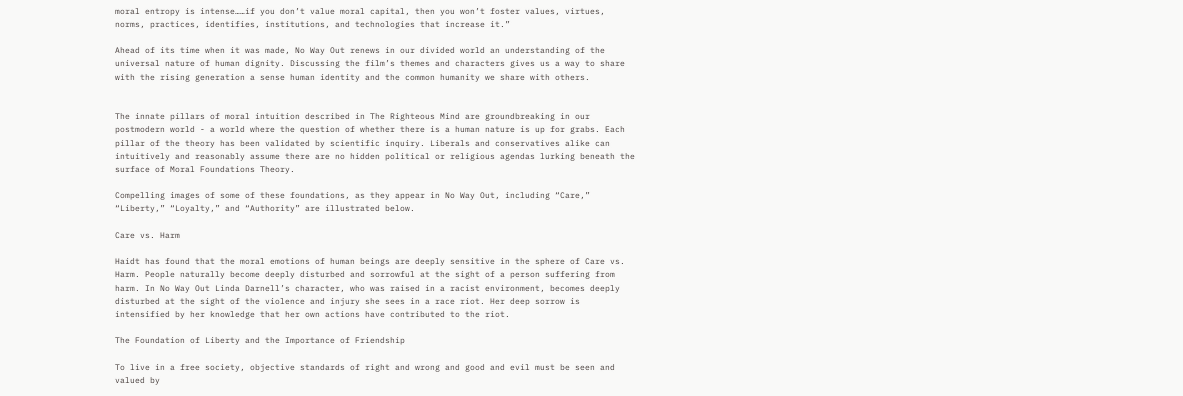moral entropy is intense……if you don’t value moral capital, then you won’t foster values, virtues, norms, practices, identifies, institutions, and technologies that increase it.”

Ahead of its time when it was made, No Way Out renews in our divided world an understanding of the universal nature of human dignity. Discussing the film’s themes and characters gives us a way to share with the rising generation a sense human identity and the common humanity we share with others.


The innate pillars of moral intuition described in The Righteous Mind are groundbreaking in our postmodern world - a world where the question of whether there is a human nature is up for grabs. Each pillar of the theory has been validated by scientific inquiry. Liberals and conservatives alike can intuitively and reasonably assume there are no hidden political or religious agendas lurking beneath the surface of Moral Foundations Theory.

Compelling images of some of these foundations, as they appear in No Way Out, including “Care,” “Liberty,” “Loyalty,” and “Authority” are illustrated below.

Care vs. Harm

Haidt has found that the moral emotions of human beings are deeply sensitive in the sphere of Care vs. Harm. People naturally become deeply disturbed and sorrowful at the sight of a person suffering from harm. In No Way Out Linda Darnell’s character, who was raised in a racist environment, becomes deeply disturbed at the sight of the violence and injury she sees in a race riot. Her deep sorrow is intensified by her knowledge that her own actions have contributed to the riot.

The Foundation of Liberty and the Importance of Friendship

To live in a free society, objective standards of right and wrong and good and evil must be seen and valued by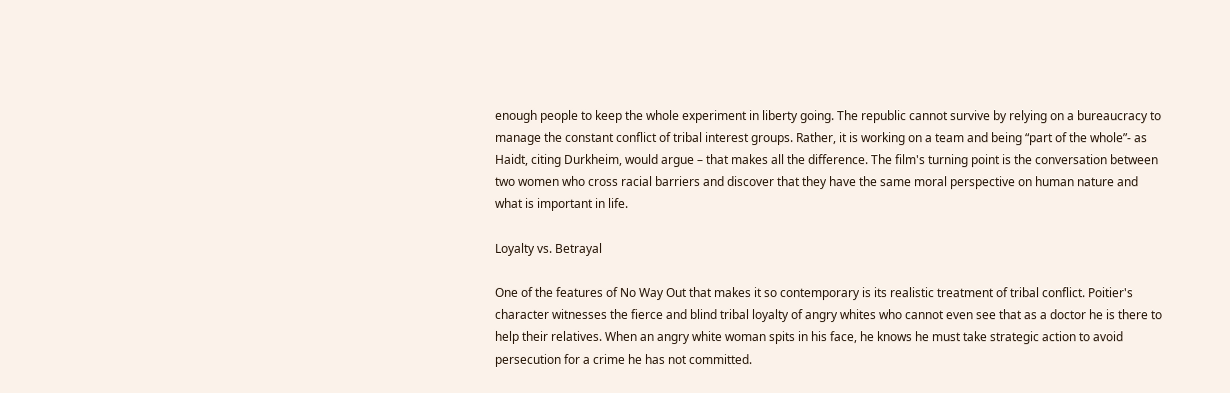enough people to keep the whole experiment in liberty going. The republic cannot survive by relying on a bureaucracy to manage the constant conflict of tribal interest groups. Rather, it is working on a team and being “part of the whole”- as Haidt, citing Durkheim, would argue – that makes all the difference. The film's turning point is the conversation between two women who cross racial barriers and discover that they have the same moral perspective on human nature and what is important in life.

Loyalty vs. Betrayal

One of the features of No Way Out that makes it so contemporary is its realistic treatment of tribal conflict. Poitier's character witnesses the fierce and blind tribal loyalty of angry whites who cannot even see that as a doctor he is there to help their relatives. When an angry white woman spits in his face, he knows he must take strategic action to avoid persecution for a crime he has not committed.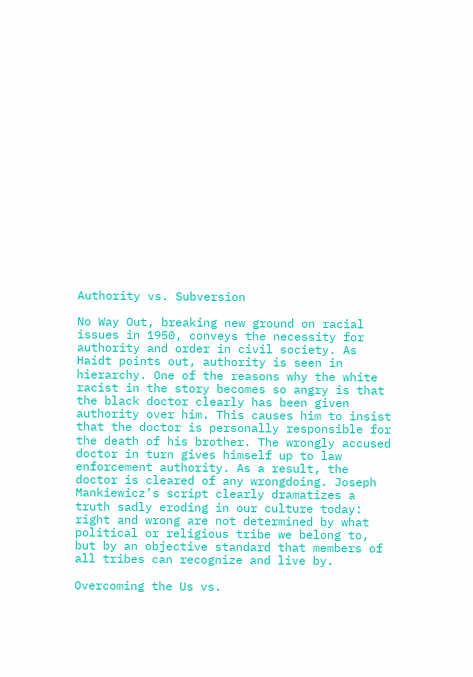Authority vs. Subversion

No Way Out, breaking new ground on racial issues in 1950, conveys the necessity for authority and order in civil society. As Haidt points out, authority is seen in hierarchy. One of the reasons why the white racist in the story becomes so angry is that the black doctor clearly has been given authority over him. This causes him to insist that the doctor is personally responsible for the death of his brother. The wrongly accused doctor in turn gives himself up to law enforcement authority. As a result, the doctor is cleared of any wrongdoing. Joseph Mankiewicz’s script clearly dramatizes a truth sadly eroding in our culture today: right and wrong are not determined by what political or religious tribe we belong to, but by an objective standard that members of all tribes can recognize and live by.

Overcoming the Us vs.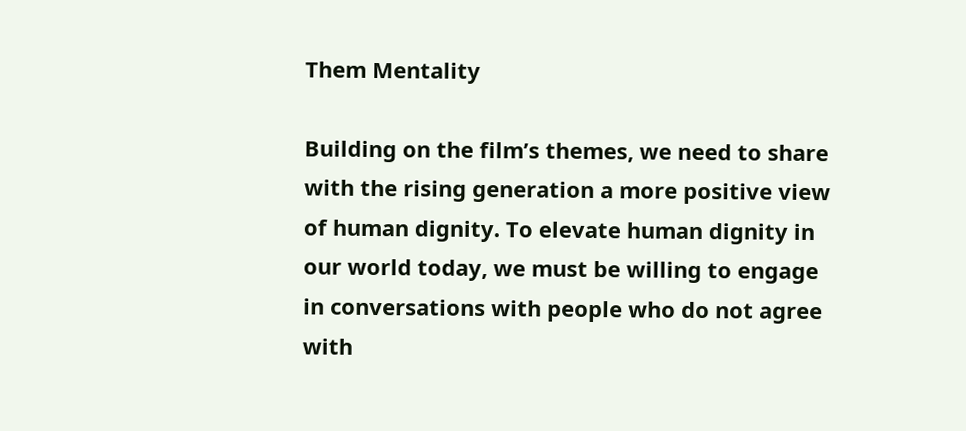Them Mentality

Building on the film’s themes, we need to share with the rising generation a more positive view of human dignity. To elevate human dignity in our world today, we must be willing to engage in conversations with people who do not agree with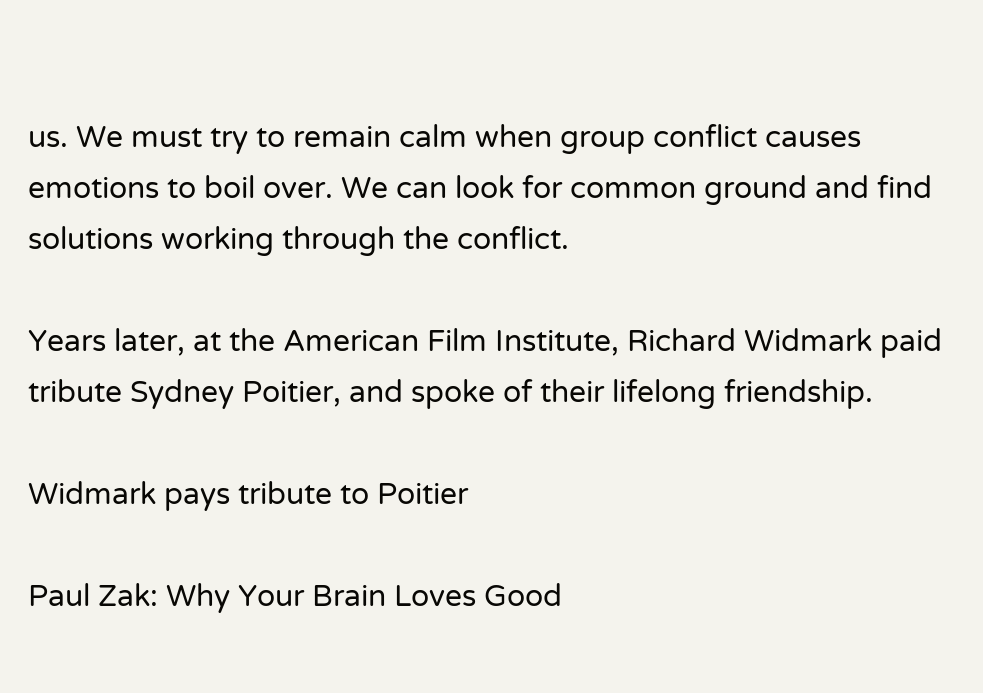us. We must try to remain calm when group conflict causes emotions to boil over. We can look for common ground and find solutions working through the conflict.

Years later, at the American Film Institute, Richard Widmark paid tribute Sydney Poitier, and spoke of their lifelong friendship.

Widmark pays tribute to Poitier

Paul Zak: Why Your Brain Loves Good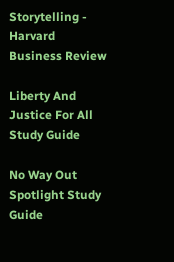Storytelling - Harvard Business Review

Liberty And Justice For All Study Guide

No Way Out Spotlight Study Guide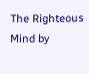The Righteous Mind by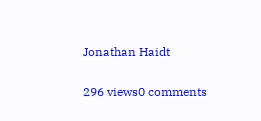Jonathan Haidt

296 views0 comments